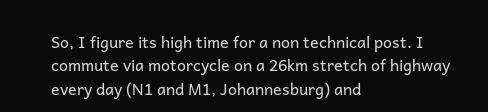So, I figure its high time for a non technical post. I commute via motorcycle on a 26km stretch of highway every day (N1 and M1, Johannesburg) and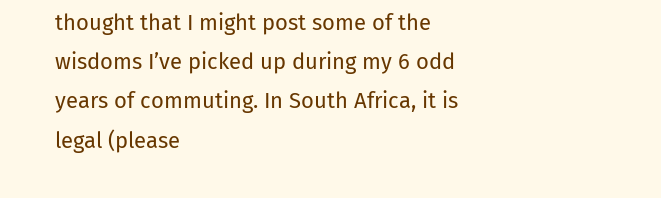thought that I might post some of the wisdoms I’ve picked up during my 6 odd years of commuting. In South Africa, it is legal (please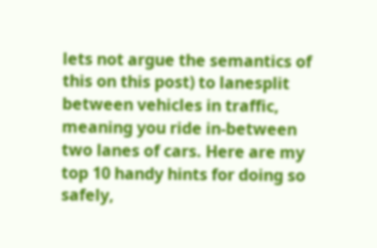lets not argue the semantics of this on this post) to lanesplit between vehicles in traffic, meaning you ride in-between two lanes of cars. Here are my top 10 handy hints for doing so safely,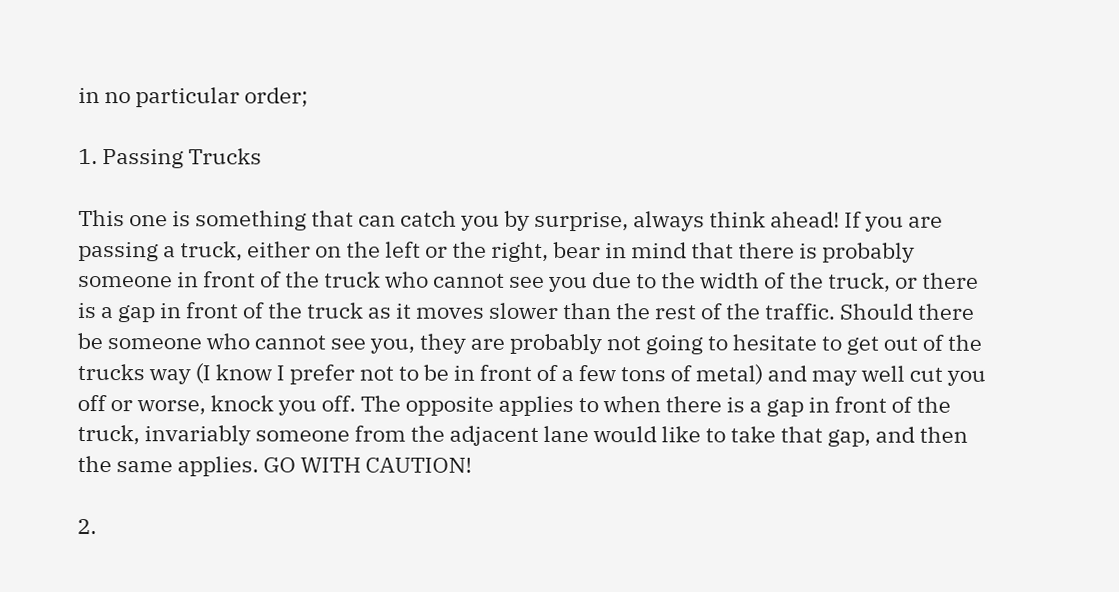in no particular order;

1. Passing Trucks

This one is something that can catch you by surprise, always think ahead! If you are passing a truck, either on the left or the right, bear in mind that there is probably someone in front of the truck who cannot see you due to the width of the truck, or there is a gap in front of the truck as it moves slower than the rest of the traffic. Should there be someone who cannot see you, they are probably not going to hesitate to get out of the trucks way (I know I prefer not to be in front of a few tons of metal) and may well cut you off or worse, knock you off. The opposite applies to when there is a gap in front of the truck, invariably someone from the adjacent lane would like to take that gap, and then the same applies. GO WITH CAUTION!

2.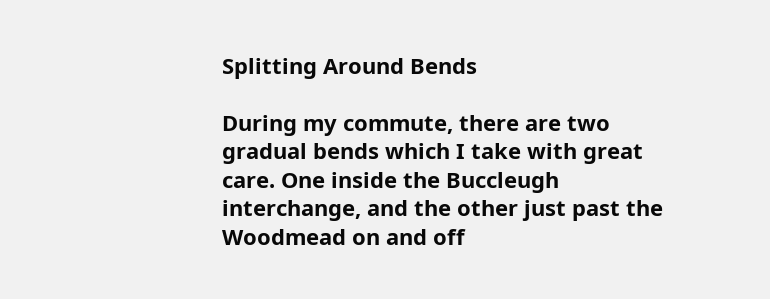Splitting Around Bends

During my commute, there are two gradual bends which I take with great care. One inside the Buccleugh interchange, and the other just past the Woodmead on and off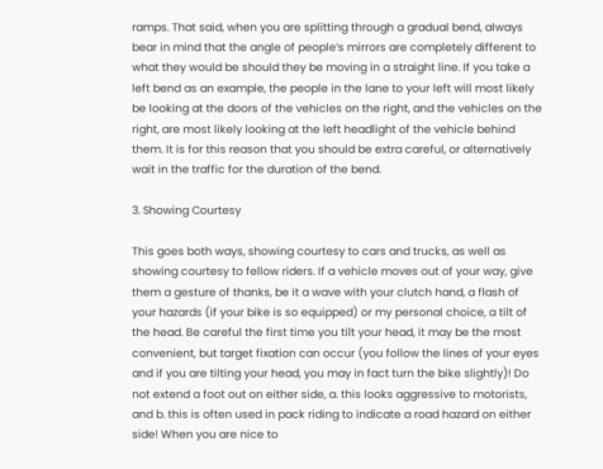ramps. That said, when you are splitting through a gradual bend, always bear in mind that the angle of people’s mirrors are completely different to what they would be should they be moving in a straight line. If you take a left bend as an example, the people in the lane to your left will most likely be looking at the doors of the vehicles on the right, and the vehicles on the right, are most likely looking at the left headlight of the vehicle behind them. It is for this reason that you should be extra careful, or alternatively wait in the traffic for the duration of the bend.

3. Showing Courtesy

This goes both ways, showing courtesy to cars and trucks, as well as showing courtesy to fellow riders. If a vehicle moves out of your way, give them a gesture of thanks, be it a wave with your clutch hand, a flash of your hazards (if your bike is so equipped) or my personal choice, a tilt of the head. Be careful the first time you tilt your head, it may be the most convenient, but target fixation can occur (you follow the lines of your eyes and if you are tilting your head, you may in fact turn the bike slightly)! Do not extend a foot out on either side, a. this looks aggressive to motorists, and b. this is often used in pack riding to indicate a road hazard on either side! When you are nice to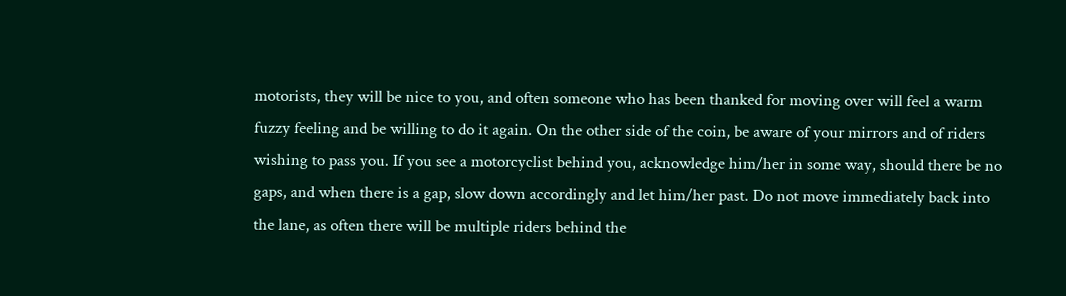motorists, they will be nice to you, and often someone who has been thanked for moving over will feel a warm fuzzy feeling and be willing to do it again. On the other side of the coin, be aware of your mirrors and of riders wishing to pass you. If you see a motorcyclist behind you, acknowledge him/her in some way, should there be no gaps, and when there is a gap, slow down accordingly and let him/her past. Do not move immediately back into the lane, as often there will be multiple riders behind the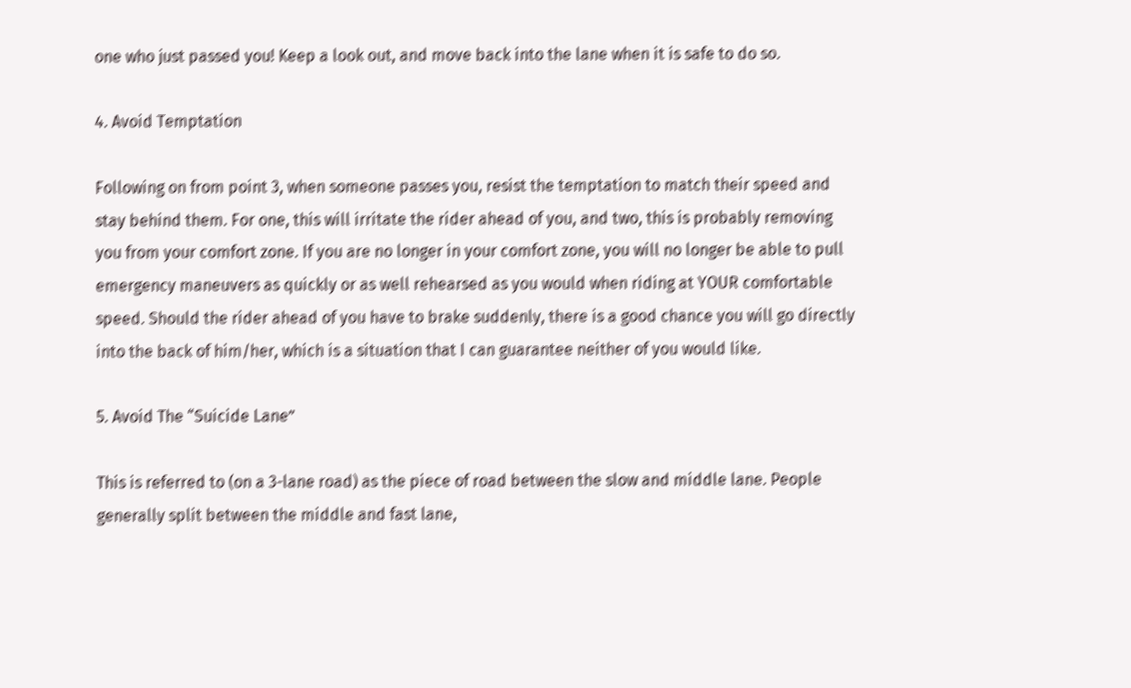one who just passed you! Keep a look out, and move back into the lane when it is safe to do so.

4. Avoid Temptation

Following on from point 3, when someone passes you, resist the temptation to match their speed and stay behind them. For one, this will irritate the rider ahead of you, and two, this is probably removing you from your comfort zone. If you are no longer in your comfort zone, you will no longer be able to pull emergency maneuvers as quickly or as well rehearsed as you would when riding at YOUR comfortable speed. Should the rider ahead of you have to brake suddenly, there is a good chance you will go directly into the back of him/her, which is a situation that I can guarantee neither of you would like.

5. Avoid The “Suicide Lane”

This is referred to (on a 3-lane road) as the piece of road between the slow and middle lane. People generally split between the middle and fast lane,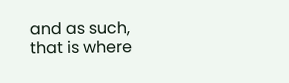and as such, that is where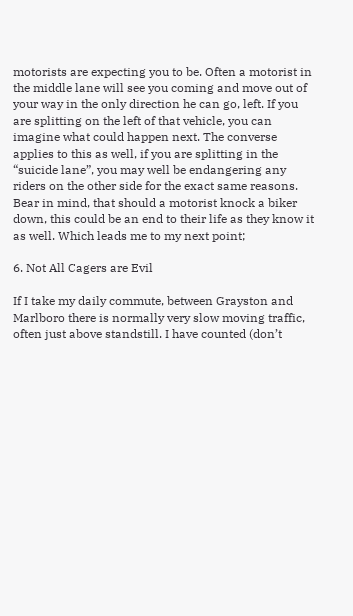motorists are expecting you to be. Often a motorist in the middle lane will see you coming and move out of your way in the only direction he can go, left. If you are splitting on the left of that vehicle, you can imagine what could happen next. The converse applies to this as well, if you are splitting in the “suicide lane”, you may well be endangering any riders on the other side for the exact same reasons. Bear in mind, that should a motorist knock a biker down, this could be an end to their life as they know it as well. Which leads me to my next point;

6. Not All Cagers are Evil

If I take my daily commute, between Grayston and Marlboro there is normally very slow moving traffic, often just above standstill. I have counted (don’t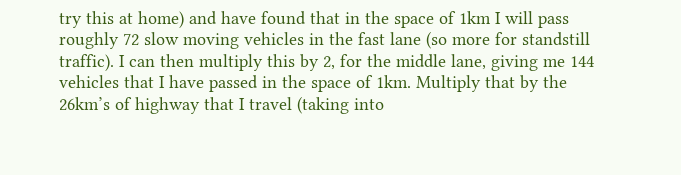try this at home) and have found that in the space of 1km I will pass roughly 72 slow moving vehicles in the fast lane (so more for standstill traffic). I can then multiply this by 2, for the middle lane, giving me 144 vehicles that I have passed in the space of 1km. Multiply that by the 26km’s of highway that I travel (taking into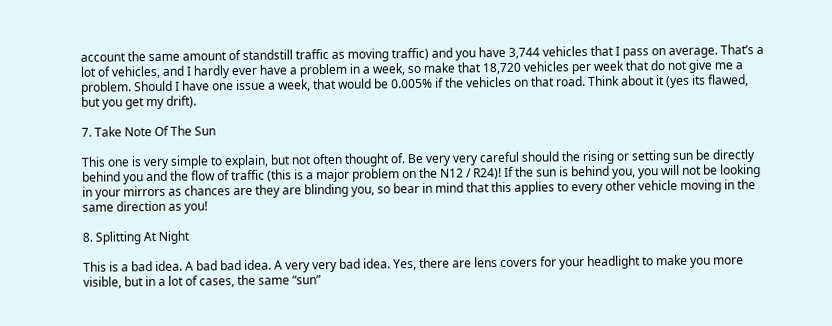account the same amount of standstill traffic as moving traffic) and you have 3,744 vehicles that I pass on average. That’s a lot of vehicles, and I hardly ever have a problem in a week, so make that 18,720 vehicles per week that do not give me a problem. Should I have one issue a week, that would be 0.005% if the vehicles on that road. Think about it (yes its flawed, but you get my drift).

7. Take Note Of The Sun

This one is very simple to explain, but not often thought of. Be very very careful should the rising or setting sun be directly behind you and the flow of traffic (this is a major problem on the N12 / R24)! If the sun is behind you, you will not be looking in your mirrors as chances are they are blinding you, so bear in mind that this applies to every other vehicle moving in the same direction as you!

8. Splitting At Night

This is a bad idea. A bad bad idea. A very very bad idea. Yes, there are lens covers for your headlight to make you more visible, but in a lot of cases, the same “sun”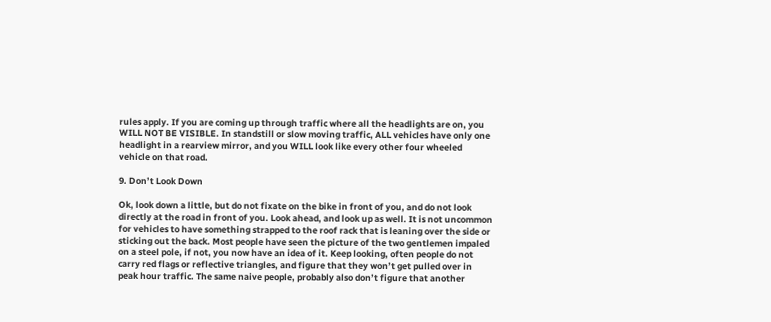rules apply. If you are coming up through traffic where all the headlights are on, you WILL NOT BE VISIBLE. In standstill or slow moving traffic, ALL vehicles have only one headlight in a rearview mirror, and you WILL look like every other four wheeled vehicle on that road.

9. Don’t Look Down

Ok, look down a little, but do not fixate on the bike in front of you, and do not look directly at the road in front of you. Look ahead, and look up as well. It is not uncommon for vehicles to have something strapped to the roof rack that is leaning over the side or sticking out the back. Most people have seen the picture of the two gentlemen impaled on a steel pole, if not, you now have an idea of it. Keep looking, often people do not carry red flags or reflective triangles, and figure that they won’t get pulled over in peak hour traffic. The same naive people, probably also don’t figure that another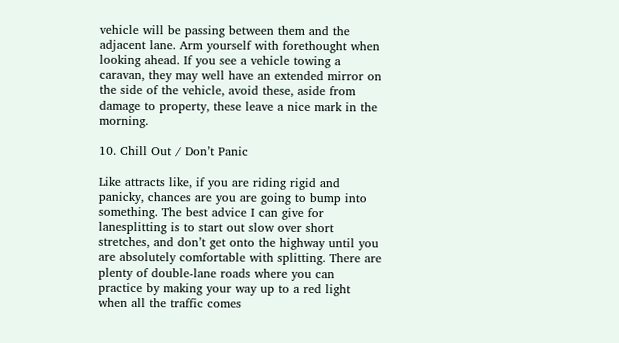vehicle will be passing between them and the adjacent lane. Arm yourself with forethought when looking ahead. If you see a vehicle towing a caravan, they may well have an extended mirror on the side of the vehicle, avoid these, aside from damage to property, these leave a nice mark in the morning.

10. Chill Out / Don’t Panic

Like attracts like, if you are riding rigid and panicky, chances are you are going to bump into something. The best advice I can give for lanesplitting is to start out slow over short stretches, and don’t get onto the highway until you are absolutely comfortable with splitting. There are plenty of double-lane roads where you can practice by making your way up to a red light when all the traffic comes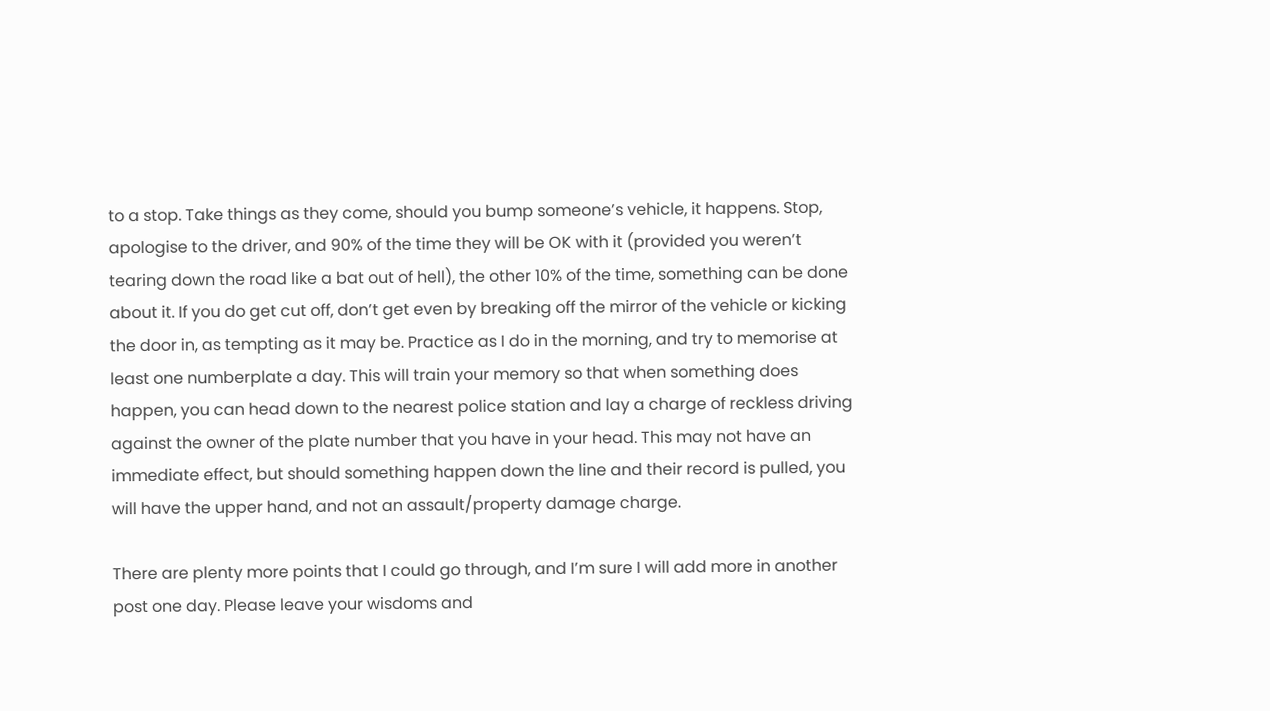to a stop. Take things as they come, should you bump someone’s vehicle, it happens. Stop, apologise to the driver, and 90% of the time they will be OK with it (provided you weren’t tearing down the road like a bat out of hell), the other 10% of the time, something can be done about it. If you do get cut off, don’t get even by breaking off the mirror of the vehicle or kicking the door in, as tempting as it may be. Practice as I do in the morning, and try to memorise at least one numberplate a day. This will train your memory so that when something does happen, you can head down to the nearest police station and lay a charge of reckless driving against the owner of the plate number that you have in your head. This may not have an immediate effect, but should something happen down the line and their record is pulled, you will have the upper hand, and not an assault/property damage charge.

There are plenty more points that I could go through, and I’m sure I will add more in another post one day. Please leave your wisdoms and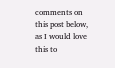comments on this post below, as I would love this to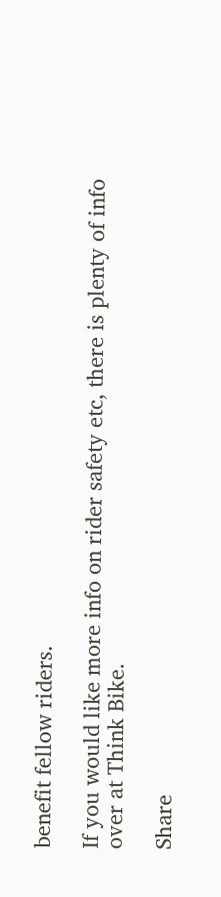benefit fellow riders.

If you would like more info on rider safety etc, there is plenty of info over at Think Bike.

Share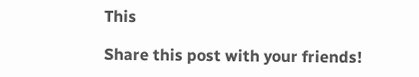This

Share this post with your friends!